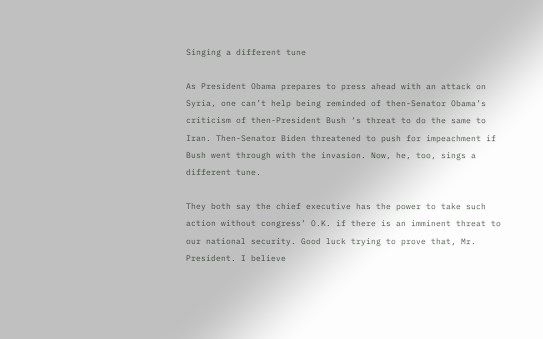Singing a different tune

As President Obama prepares to press ahead with an attack on Syria, one can’t help being reminded of then-Senator Obama’s criticism of then-President Bush ‘s threat to do the same to Iran. Then-Senator Biden threatened to push for impeachment if Bush went through with the invasion. Now, he, too, sings a different tune.

They both say the chief executive has the power to take such action without congress’ O.K. if there is an imminent threat to our national security. Good luck trying to prove that, Mr. President. I believe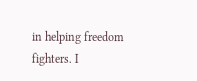in helping freedom fighters. I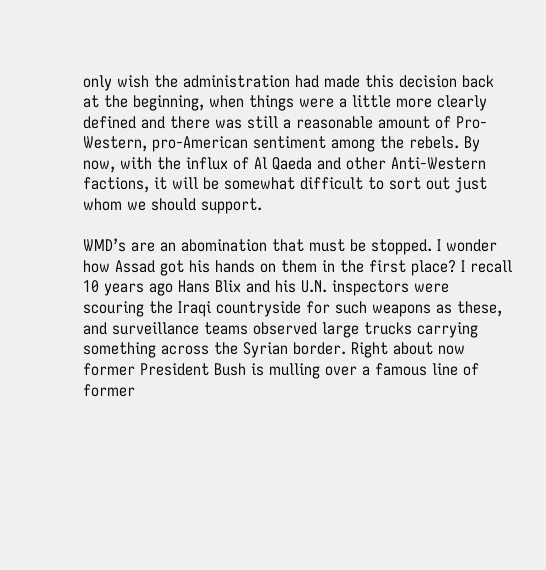only wish the administration had made this decision back at the beginning, when things were a little more clearly defined and there was still a reasonable amount of Pro-Western, pro-American sentiment among the rebels. By now, with the influx of Al Qaeda and other Anti-Western factions, it will be somewhat difficult to sort out just whom we should support.

WMD’s are an abomination that must be stopped. I wonder how Assad got his hands on them in the first place? I recall 10 years ago Hans Blix and his U.N. inspectors were scouring the Iraqi countryside for such weapons as these, and surveillance teams observed large trucks carrying something across the Syrian border. Right about now former President Bush is mulling over a famous line of former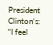President Clinton’s: “I feel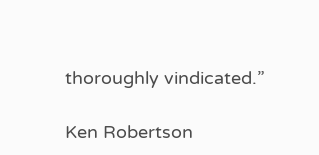thoroughly vindicated.”

Ken Robertson